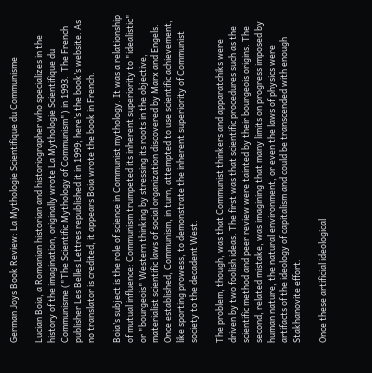German Joys Book Review: La Mythologie Scientifique du Communisme

Lucian Boia, a Romanian historian and historiographer who specializes in the history of the imagination, originally wrote La Mythologie Scientifique du Communisme ("The Scientific Mythology of Communism") in 1993.  The French publisher Les Belles Lettres republished it in 1999; here’s the book’s website. As no translator is credited, it appears Boia wrote the book in French.

Boia’s subject is the role of science in Communist mythology. It was a relationship of mutual influence: Communism trumpeted its inherent superiority to "idealistic" or "bourgeois" Western thinking by stressing its roots in the objective, materialist scientific laws of social organization discovered by Marx and Engels. Once established, Communism, in turn, attempted to use scientific achievement, like sporting prowess, to demonstrate the inherent superiority of Communist society to the decadent West.

The problem, though, was that Communist thinkers and apparatchiks were driven by two foolish ideas. The first was that scientific procedures such as the scientific method and peer review were tainted by their bourgeois origins. The second, related mistake, was imagining that many limits on progress imposed by human nature, the natural environment, or even the laws of physics were artifacts of the ideology of capitalism and could be transcended with enough Stakhanovite effort.

Once these artificial ideological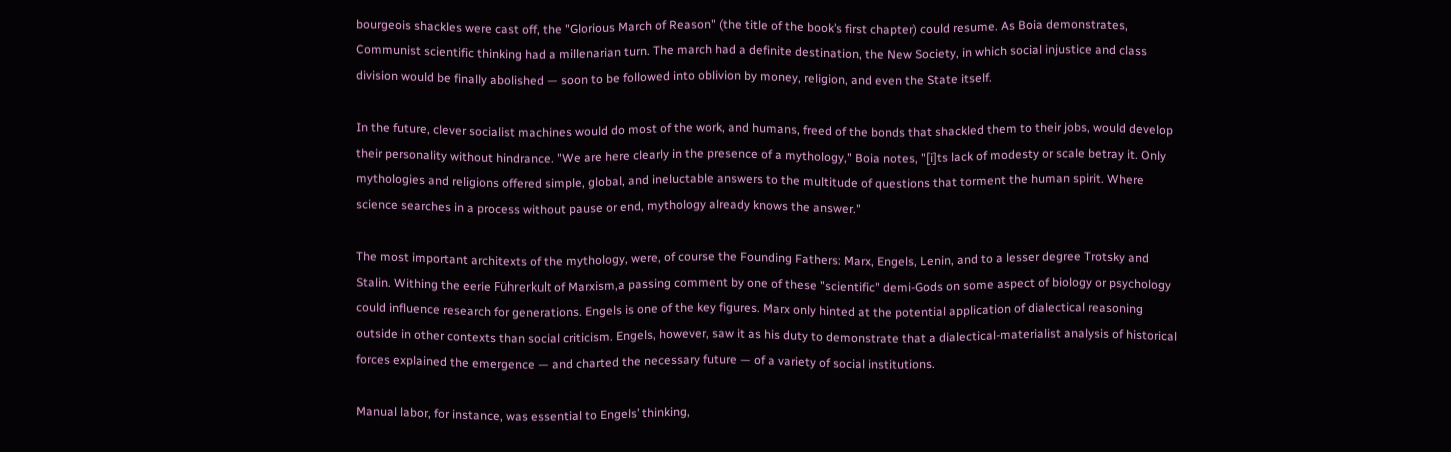bourgeois shackles were cast off, the "Glorious March of Reason" (the title of the book’s first chapter) could resume. As Boia demonstrates, Communist scientific thinking had a millenarian turn. The march had a definite destination, the New Society, in which social injustice and class division would be finally abolished — soon to be followed into oblivion by money, religion, and even the State itself.

In the future, clever socialist machines would do most of the work, and humans, freed of the bonds that shackled them to their jobs, would develop their personality without hindrance. "We are here clearly in the presence of a mythology," Boia notes, "[i]ts lack of modesty or scale betray it. Only mythologies and religions offered simple, global, and ineluctable answers to the multitude of questions that torment the human spirit. Where science searches in a process without pause or end, mythology already knows the answer."

The most important architexts of the mythology, were, of course the Founding Fathers: Marx, Engels, Lenin, and to a lesser degree Trotsky and Stalin. Withing the eerie Führerkult of Marxism,a passing comment by one of these "scientific" demi-Gods on some aspect of biology or psychology could influence research for generations. Engels is one of the key figures. Marx only hinted at the potential application of dialectical reasoning outside in other contexts than social criticism. Engels, however, saw it as his duty to demonstrate that a dialectical-materialist analysis of historical forces explained the emergence — and charted the necessary future — of a variety of social institutions.

Manual labor, for instance, was essential to Engels’ thinking,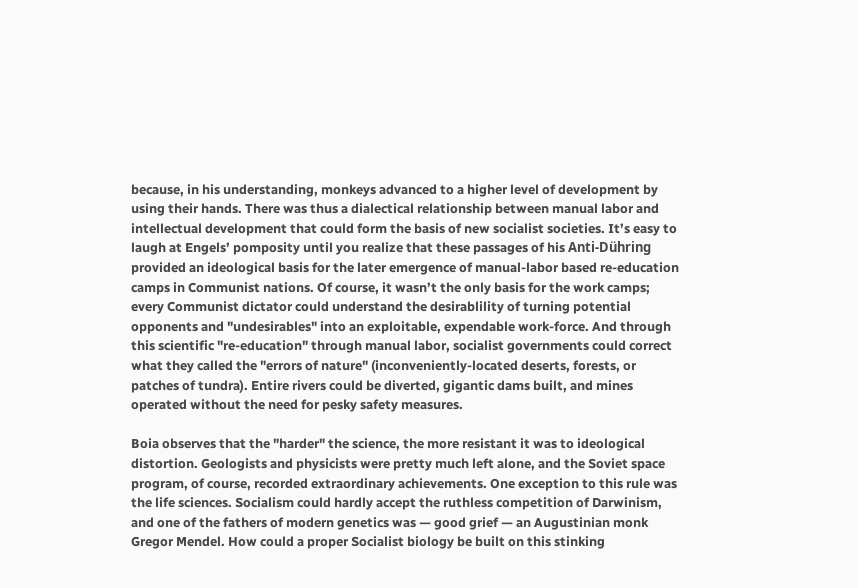because, in his understanding, monkeys advanced to a higher level of development by using their hands. There was thus a dialectical relationship between manual labor and intellectual development that could form the basis of new socialist societies. It’s easy to laugh at Engels’ pomposity until you realize that these passages of his Anti-Dühring provided an ideological basis for the later emergence of manual-labor based re-education camps in Communist nations. Of course, it wasn’t the only basis for the work camps; every Communist dictator could understand the desirablility of turning potential opponents and "undesirables" into an exploitable, expendable work-force. And through this scientific "re-education" through manual labor, socialist governments could correct what they called the "errors of nature" (inconveniently-located deserts, forests, or patches of tundra). Entire rivers could be diverted, gigantic dams built, and mines operated without the need for pesky safety measures.

Boia observes that the "harder" the science, the more resistant it was to ideological distortion. Geologists and physicists were pretty much left alone, and the Soviet space program, of course, recorded extraordinary achievements. One exception to this rule was the life sciences. Socialism could hardly accept the ruthless competition of Darwinism, and one of the fathers of modern genetics was — good grief — an Augustinian monk Gregor Mendel. How could a proper Socialist biology be built on this stinking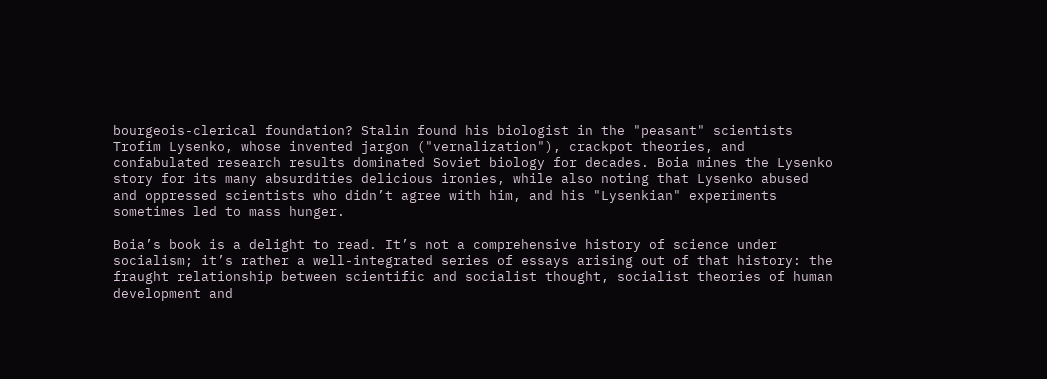bourgeois-clerical foundation? Stalin found his biologist in the "peasant" scientists Trofim Lysenko, whose invented jargon ("vernalization"), crackpot theories, and confabulated research results dominated Soviet biology for decades. Boia mines the Lysenko story for its many absurdities delicious ironies, while also noting that Lysenko abused and oppressed scientists who didn’t agree with him, and his "Lysenkian" experiments sometimes led to mass hunger.

Boia’s book is a delight to read. It’s not a comprehensive history of science under socialism; it’s rather a well-integrated series of essays arising out of that history: the fraught relationship between scientific and socialist thought, socialist theories of human development and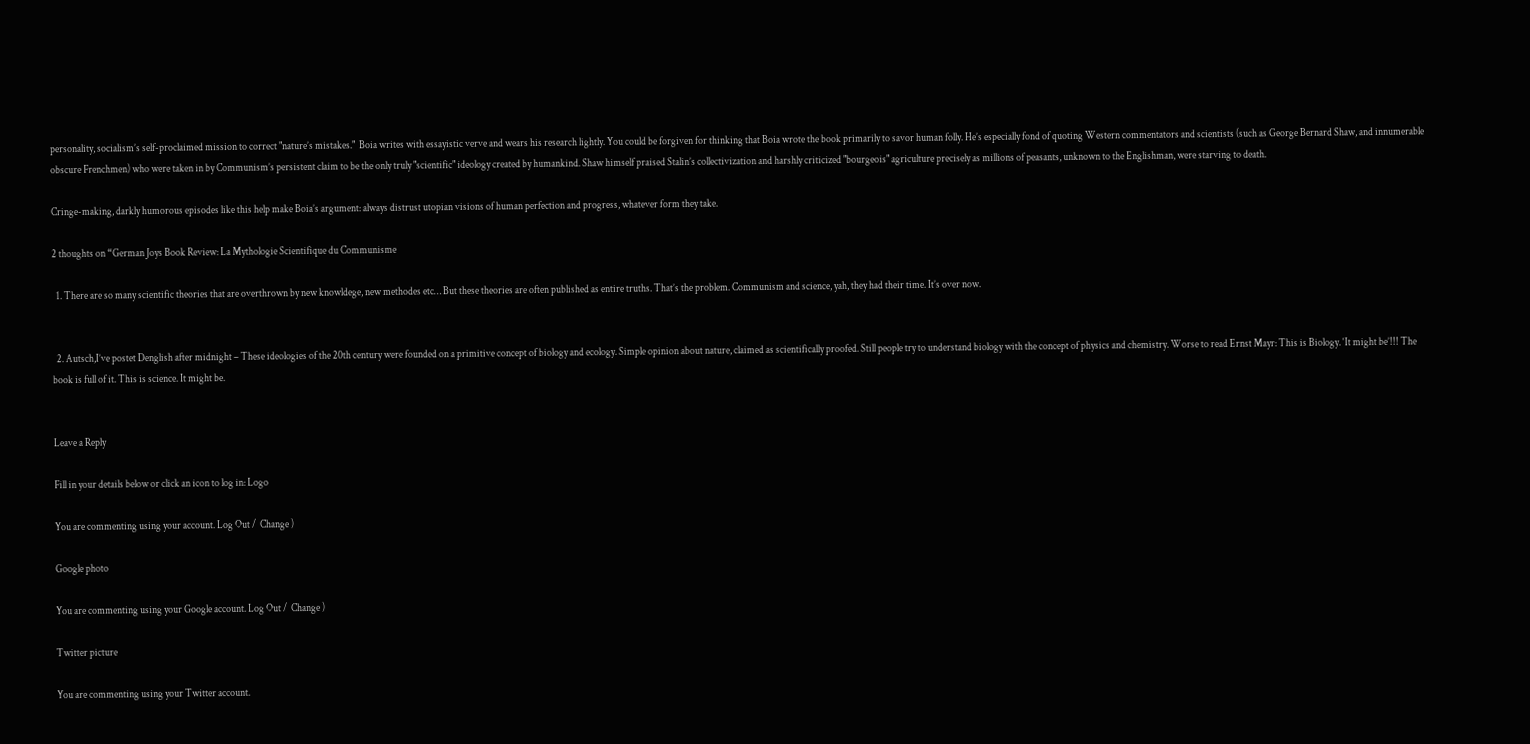personality, socialism’s self-proclaimed mission to correct "nature’s mistakes."  Boia writes with essayistic verve and wears his research lightly. You could be forgiven for thinking that Boia wrote the book primarily to savor human folly. He’s especially fond of quoting Western commentators and scientists (such as George Bernard Shaw, and innumerable obscure Frenchmen) who were taken in by Communism’s persistent claim to be the only truly "scientific" ideology created by humankind. Shaw himself praised Stalin’s collectivization and harshly criticized "bourgeois" agriculture precisely as millions of peasants, unknown to the Englishman, were starving to death.

Cringe-making, darkly humorous episodes like this help make Boia’s argument: always distrust utopian visions of human perfection and progress, whatever form they take.

2 thoughts on “German Joys Book Review: La Mythologie Scientifique du Communisme

  1. There are so many scientific theories that are overthrown by new knowldege, new methodes etc… But these theories are often published as entire truths. That’s the problem. Communism and science, yah, they had their time. It’s over now.


  2. Autsch,I’ve postet Denglish after midnight – These ideologies of the 20th century were founded on a primitive concept of biology and ecology. Simple opinion about nature, claimed as scientifically proofed. Still people try to understand biology with the concept of physics and chemistry. Worse to read Ernst Mayr: This is Biology. ‘It might be’!!! The book is full of it. This is science. It might be.


Leave a Reply

Fill in your details below or click an icon to log in: Logo

You are commenting using your account. Log Out /  Change )

Google photo

You are commenting using your Google account. Log Out /  Change )

Twitter picture

You are commenting using your Twitter account.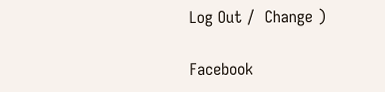Log Out /  Change )

Facebook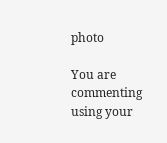photo

You are commenting using your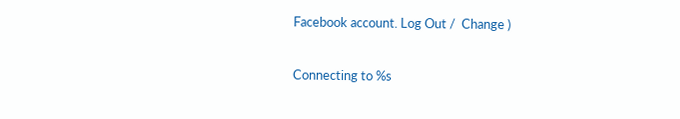Facebook account. Log Out /  Change )

Connecting to %s